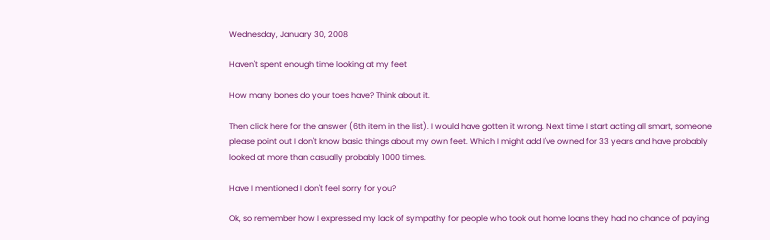Wednesday, January 30, 2008

Haven't spent enough time looking at my feet

How many bones do your toes have? Think about it.

Then click here for the answer (6th item in the list). I would have gotten it wrong. Next time I start acting all smart, someone please point out I don't know basic things about my own feet. Which I might add I've owned for 33 years and have probably looked at more than casually probably 1000 times.

Have I mentioned I don't feel sorry for you?

Ok, so remember how I expressed my lack of sympathy for people who took out home loans they had no chance of paying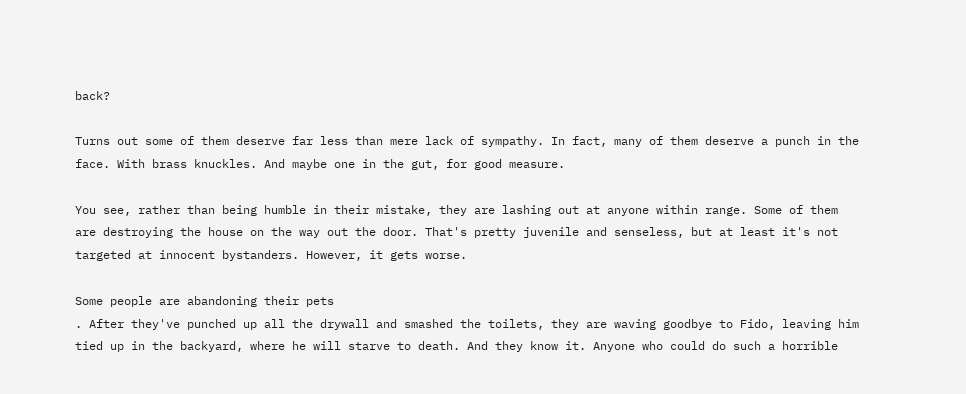back?

Turns out some of them deserve far less than mere lack of sympathy. In fact, many of them deserve a punch in the face. With brass knuckles. And maybe one in the gut, for good measure.

You see, rather than being humble in their mistake, they are lashing out at anyone within range. Some of them are destroying the house on the way out the door. That's pretty juvenile and senseless, but at least it's not targeted at innocent bystanders. However, it gets worse.

Some people are abandoning their pets
. After they've punched up all the drywall and smashed the toilets, they are waving goodbye to Fido, leaving him tied up in the backyard, where he will starve to death. And they know it. Anyone who could do such a horrible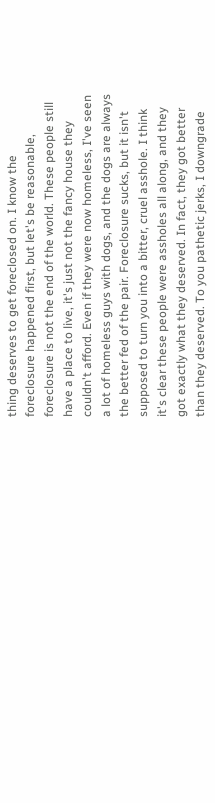thing deserves to get foreclosed on. I know the foreclosure happened first, but let's be reasonable, foreclosure is not the end of the world. These people still have a place to live, it's just not the fancy house they couldn't afford. Even if they were now homeless, I've seen a lot of homeless guys with dogs, and the dogs are always the better fed of the pair. Foreclosure sucks, but it isn't supposed to turn you into a bitter, cruel asshole. I think it's clear these people were assholes all along, and they got exactly what they deserved. In fact, they got better than they deserved. To you pathetic jerks, I downgrade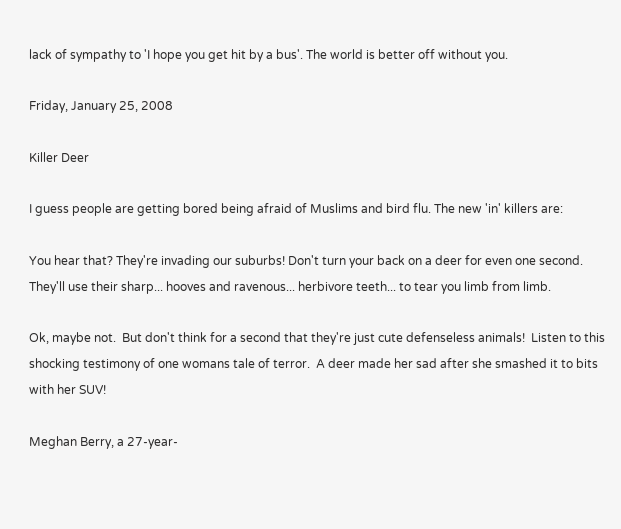lack of sympathy to 'I hope you get hit by a bus'. The world is better off without you.

Friday, January 25, 2008

Killer Deer

I guess people are getting bored being afraid of Muslims and bird flu. The new 'in' killers are:

You hear that? They're invading our suburbs! Don't turn your back on a deer for even one second.  They'll use their sharp... hooves and ravenous... herbivore teeth... to tear you limb from limb.

Ok, maybe not.  But don't think for a second that they're just cute defenseless animals!  Listen to this shocking testimony of one womans tale of terror.  A deer made her sad after she smashed it to bits with her SUV!

Meghan Berry, a 27-year-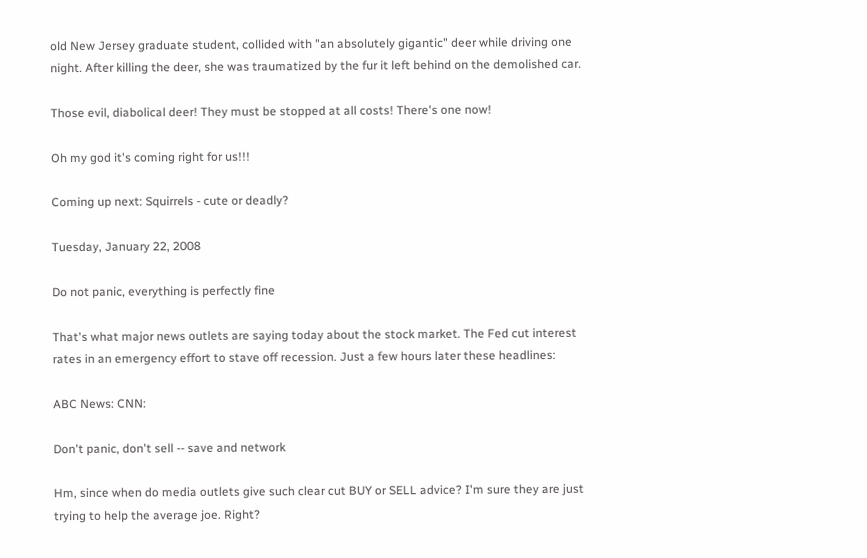old New Jersey graduate student, collided with "an absolutely gigantic" deer while driving one night. After killing the deer, she was traumatized by the fur it left behind on the demolished car.

Those evil, diabolical deer! They must be stopped at all costs! There's one now!

Oh my god it's coming right for us!!!

Coming up next: Squirrels - cute or deadly?

Tuesday, January 22, 2008

Do not panic, everything is perfectly fine

That's what major news outlets are saying today about the stock market. The Fed cut interest rates in an emergency effort to stave off recession. Just a few hours later these headlines:

ABC News: CNN:

Don't panic, don't sell -- save and network

Hm, since when do media outlets give such clear cut BUY or SELL advice? I'm sure they are just trying to help the average joe. Right?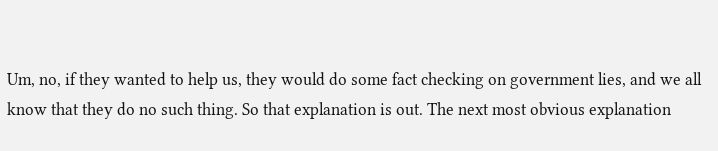Um, no, if they wanted to help us, they would do some fact checking on government lies, and we all know that they do no such thing. So that explanation is out. The next most obvious explanation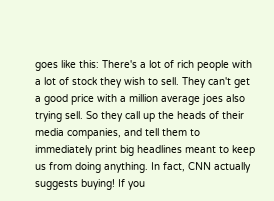goes like this: There's a lot of rich people with a lot of stock they wish to sell. They can't get a good price with a million average joes also trying sell. So they call up the heads of their media companies, and tell them to immediately print big headlines meant to keep us from doing anything. In fact, CNN actually suggests buying! If you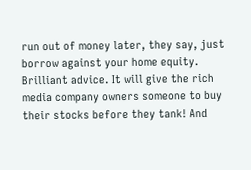run out of money later, they say, just borrow against your home equity. Brilliant advice. It will give the rich media company owners someone to buy their stocks before they tank! And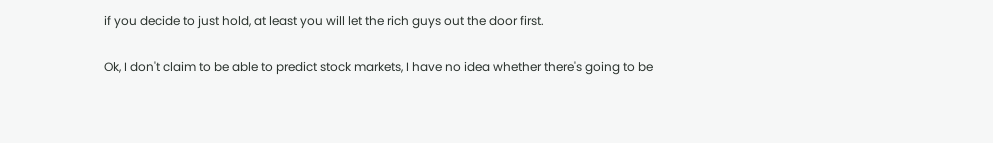if you decide to just hold, at least you will let the rich guys out the door first.

Ok, I don't claim to be able to predict stock markets, I have no idea whether there's going to be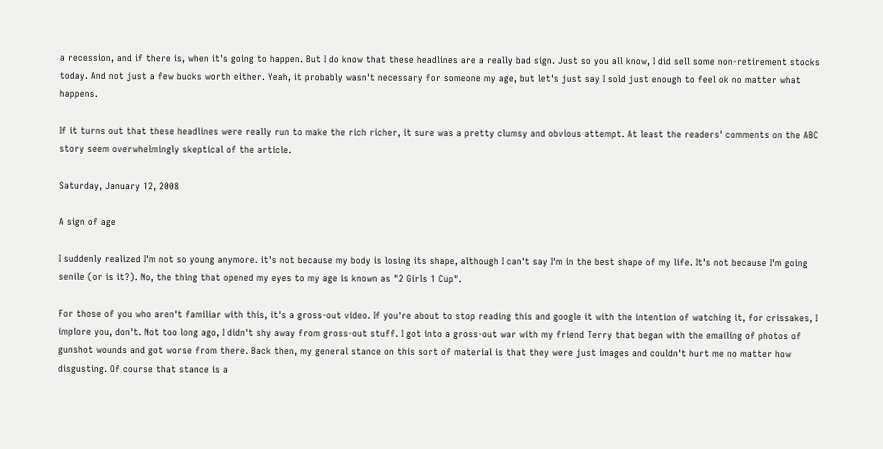a recession, and if there is, when it's going to happen. But I do know that these headlines are a really bad sign. Just so you all know, I did sell some non-retirement stocks today. And not just a few bucks worth either. Yeah, it probably wasn't necessary for someone my age, but let's just say I sold just enough to feel ok no matter what happens.

If it turns out that these headlines were really run to make the rich richer, it sure was a pretty clumsy and obvious attempt. At least the readers' comments on the ABC story seem overwhelmingly skeptical of the article.

Saturday, January 12, 2008

A sign of age

I suddenly realized I'm not so young anymore. it's not because my body is losing its shape, although I can't say I'm in the best shape of my life. It's not because I'm going senile (or is it?). No, the thing that opened my eyes to my age is known as "2 Girls 1 Cup".

For those of you who aren't familiar with this, it's a gross-out video. If you're about to stop reading this and google it with the intention of watching it, for crissakes, I implore you, don't. Not too long ago, I didn't shy away from gross-out stuff. I got into a gross-out war with my friend Terry that began with the emailing of photos of gunshot wounds and got worse from there. Back then, my general stance on this sort of material is that they were just images and couldn't hurt me no matter how disgusting. Of course that stance is a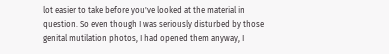lot easier to take before you've looked at the material in question. So even though I was seriously disturbed by those genital mutilation photos, I had opened them anyway, I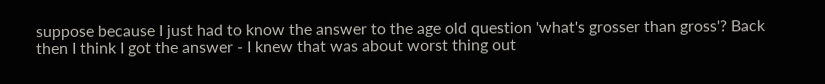suppose because I just had to know the answer to the age old question 'what's grosser than gross'? Back then I think I got the answer - I knew that was about worst thing out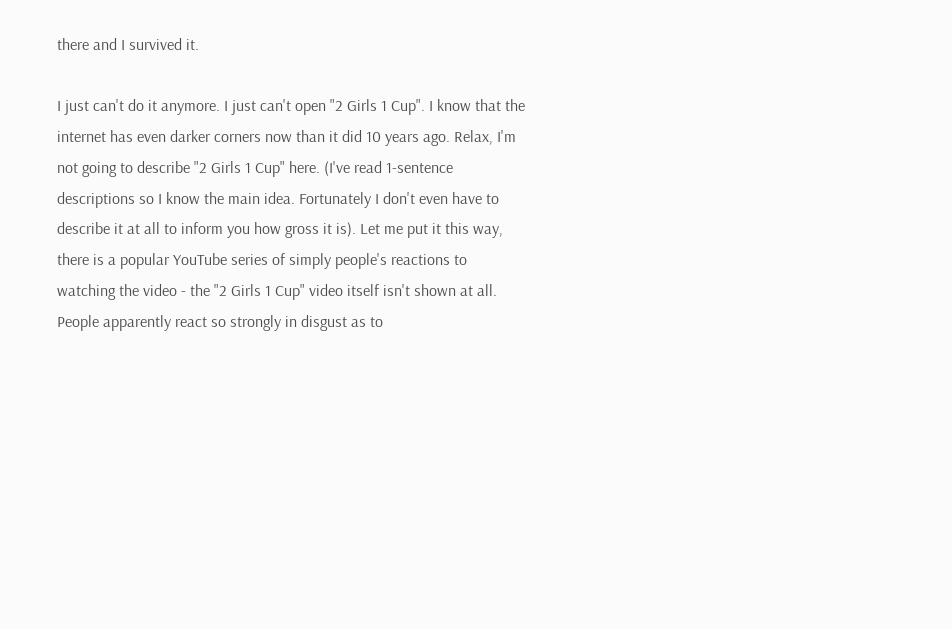there and I survived it.

I just can't do it anymore. I just can't open "2 Girls 1 Cup". I know that the internet has even darker corners now than it did 10 years ago. Relax, I'm not going to describe "2 Girls 1 Cup" here. (I've read 1-sentence descriptions so I know the main idea. Fortunately I don't even have to describe it at all to inform you how gross it is). Let me put it this way, there is a popular YouTube series of simply people's reactions to watching the video - the "2 Girls 1 Cup" video itself isn't shown at all. People apparently react so strongly in disgust as to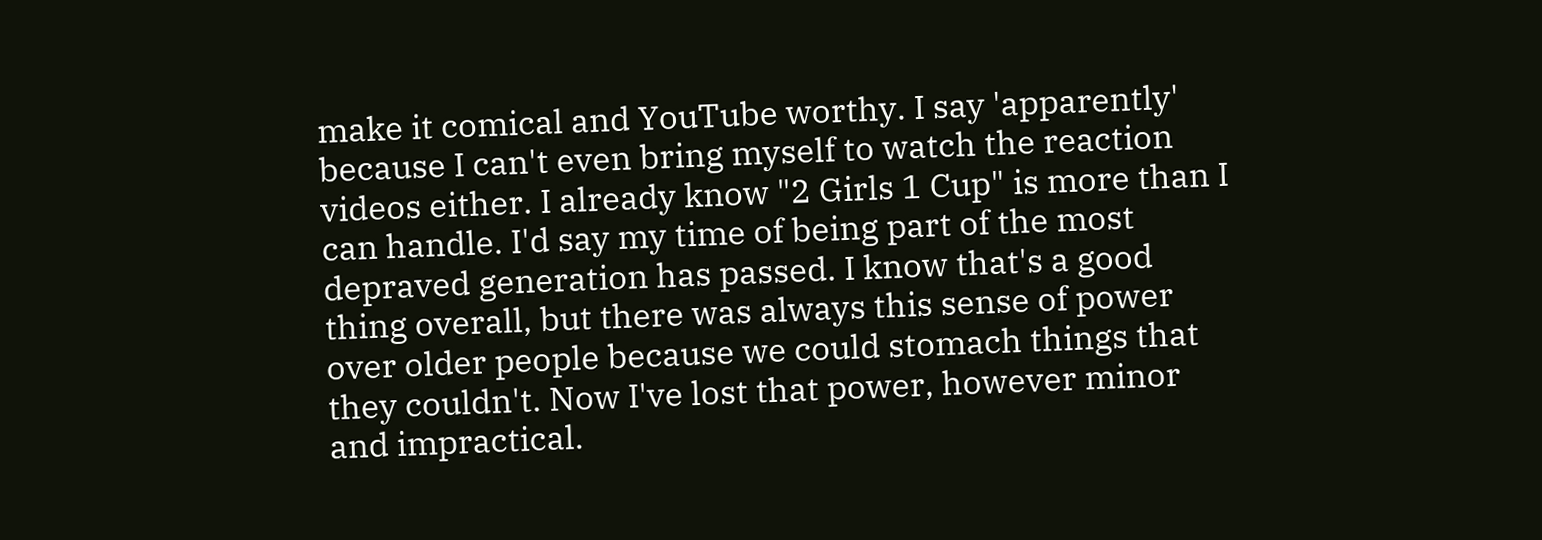make it comical and YouTube worthy. I say 'apparently' because I can't even bring myself to watch the reaction videos either. I already know "2 Girls 1 Cup" is more than I can handle. I'd say my time of being part of the most depraved generation has passed. I know that's a good thing overall, but there was always this sense of power over older people because we could stomach things that they couldn't. Now I've lost that power, however minor and impractical.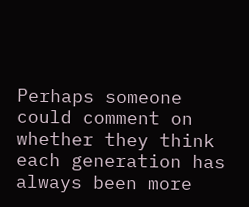Perhaps someone could comment on whether they think each generation has always been more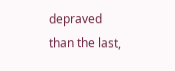depraved than the last,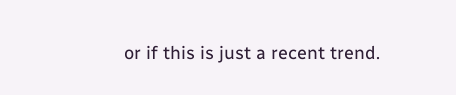or if this is just a recent trend.